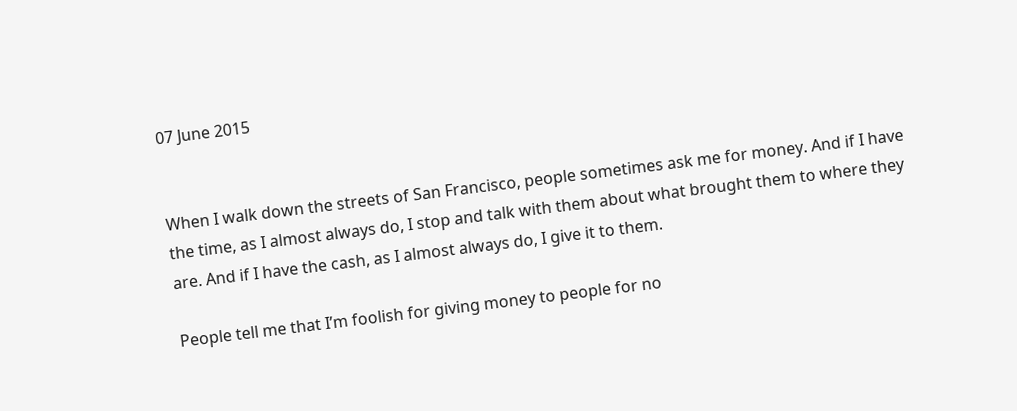07 June 2015


When I walk down the streets of San Francisco, people sometimes ask me for money. And if I have the time, as I almost always do, I stop and talk with them about what brought them to where they are. And if I have the cash, as I almost always do, I give it to them.

People tell me that I’m foolish for giving money to people for no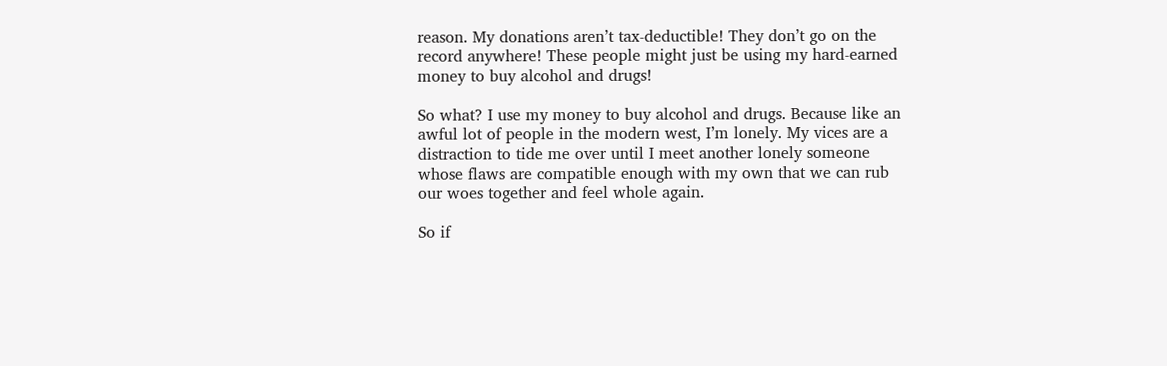reason. My donations aren’t tax-deductible! They don’t go on the record anywhere! These people might just be using my hard-earned money to buy alcohol and drugs!

So what? I use my money to buy alcohol and drugs. Because like an awful lot of people in the modern west, I’m lonely. My vices are a distraction to tide me over until I meet another lonely someone whose flaws are compatible enough with my own that we can rub our woes together and feel whole again.

So if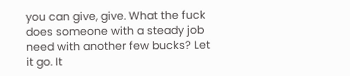you can give, give. What the fuck does someone with a steady job need with another few bucks? Let it go. It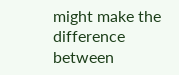might make the difference between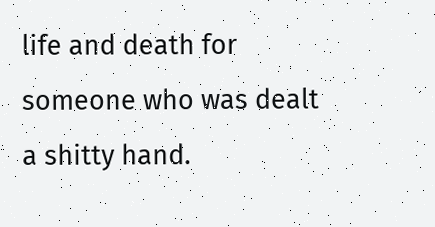life and death for someone who was dealt a shitty hand.